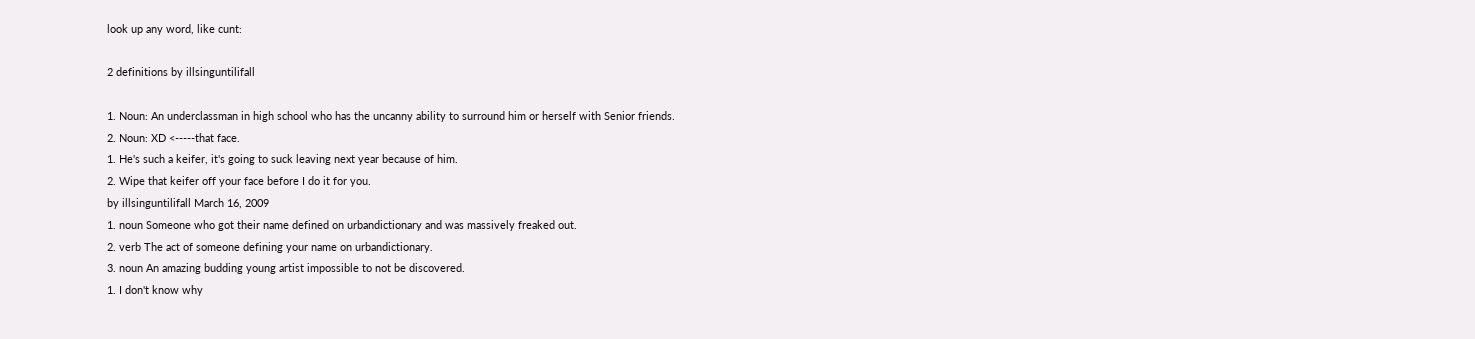look up any word, like cunt:

2 definitions by illsinguntilifall

1. Noun: An underclassman in high school who has the uncanny ability to surround him or herself with Senior friends.
2. Noun: XD <-----that face.
1. He's such a keifer, it's going to suck leaving next year because of him.
2. Wipe that keifer off your face before I do it for you.
by illsinguntilifall March 16, 2009
1. noun Someone who got their name defined on urbandictionary and was massively freaked out.
2. verb The act of someone defining your name on urbandictionary.
3. noun An amazing budding young artist impossible to not be discovered.
1. I don't know why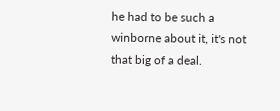he had to be such a winborne about it, it's not that big of a deal.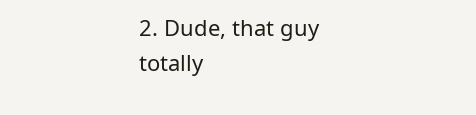2. Dude, that guy totally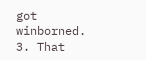got winborned.
3. That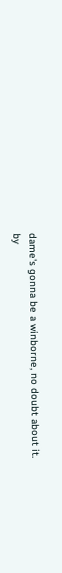dame's gonna be a winborne, no doubt about it.
by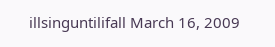illsinguntilifall March 16, 2009